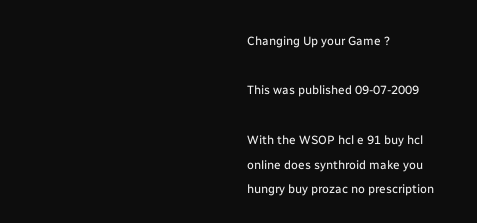Changing Up your Game ?

This was published 09-07-2009

With the WSOP hcl e 91 buy hcl online does synthroid make you hungry buy prozac no prescription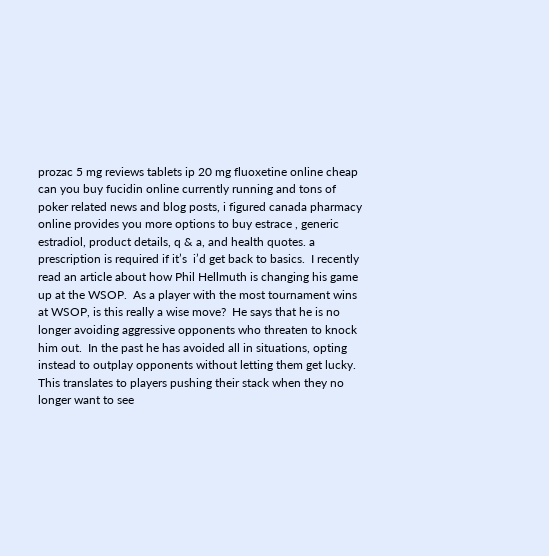prozac 5 mg reviews tablets ip 20 mg fluoxetine online cheap can you buy fucidin online currently running and tons of poker related news and blog posts, i figured canada pharmacy online provides you more options to buy estrace , generic estradiol, product details, q & a, and health quotes. a prescription is required if it’s  i’d get back to basics.  I recently read an article about how Phil Hellmuth is changing his game up at the WSOP.  As a player with the most tournament wins at WSOP, is this really a wise move?  He says that he is no longer avoiding aggressive opponents who threaten to knock him out.  In the past he has avoided all in situations, opting instead to outplay opponents without letting them get lucky.  This translates to players pushing their stack when they no longer want to see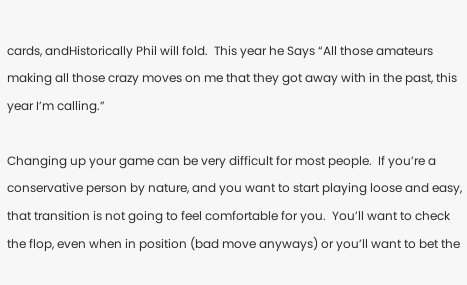cards, andHistorically Phil will fold.  This year he Says “All those amateurs making all those crazy moves on me that they got away with in the past, this year I’m calling.”

Changing up your game can be very difficult for most people.  If you’re a conservative person by nature, and you want to start playing loose and easy, that transition is not going to feel comfortable for you.  You’ll want to check the flop, even when in position (bad move anyways) or you’ll want to bet the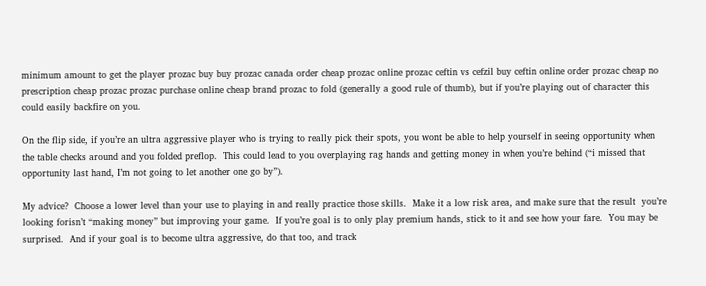minimum amount to get the player prozac buy buy prozac canada order cheap prozac online prozac ceftin vs cefzil buy ceftin online order prozac cheap no prescription cheap prozac prozac purchase online cheap brand prozac to fold (generally a good rule of thumb), but if you’re playing out of character this could easily backfire on you.

On the flip side, if you’re an ultra aggressive player who is trying to really pick their spots, you wont be able to help yourself in seeing opportunity when the table checks around and you folded preflop.  This could lead to you overplaying rag hands and getting money in when you’re behind (“i missed that opportunity last hand, I’m not going to let another one go by”).

My advice?  Choose a lower level than your use to playing in and really practice those skills.  Make it a low risk area, and make sure that the result  you’re looking forisn’t “making money” but improving your game.  If you’re goal is to only play premium hands, stick to it and see how your fare.  You may be surprised.  And if your goal is to become ultra aggressive, do that too, and track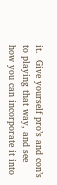it.  Give yourself pro’s and con’s to playing that way, and see how you can incorporate it into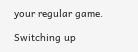your regular game.

Switching up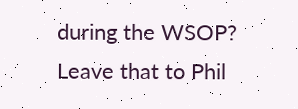during the WSOP?  Leave that to Phil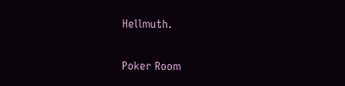Hellmuth.


Poker Room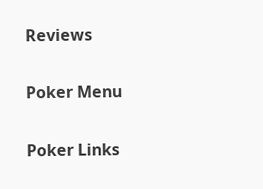Reviews

Poker Menu

Poker Links